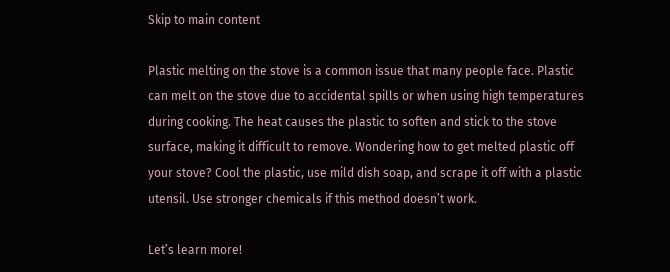Skip to main content

Plastic melting on the stove is a common issue that many people face. Plastic can melt on the stove due to accidental spills or when using high temperatures during cooking. The heat causes the plastic to soften and stick to the stove surface, making it difficult to remove. Wondering how to get melted plastic off your stove? Cool the plastic, use mild dish soap, and scrape it off with a plastic utensil. Use stronger chemicals if this method doesn’t work.

Let’s learn more!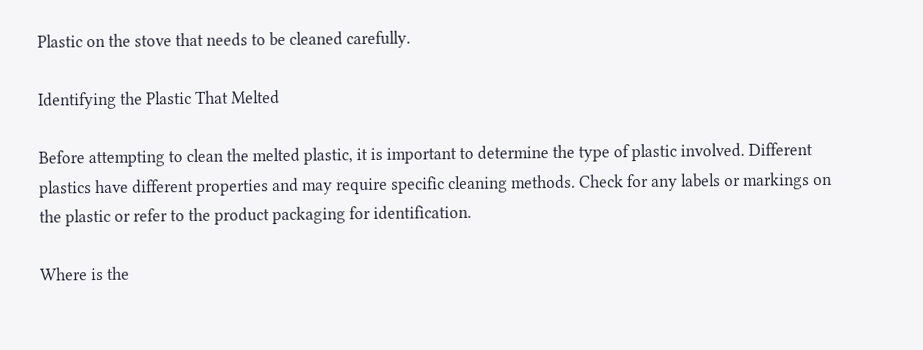Plastic on the stove that needs to be cleaned carefully.

Identifying the Plastic That Melted

Before attempting to clean the melted plastic, it is important to determine the type of plastic involved. Different plastics have different properties and may require specific cleaning methods. Check for any labels or markings on the plastic or refer to the product packaging for identification.

Where is the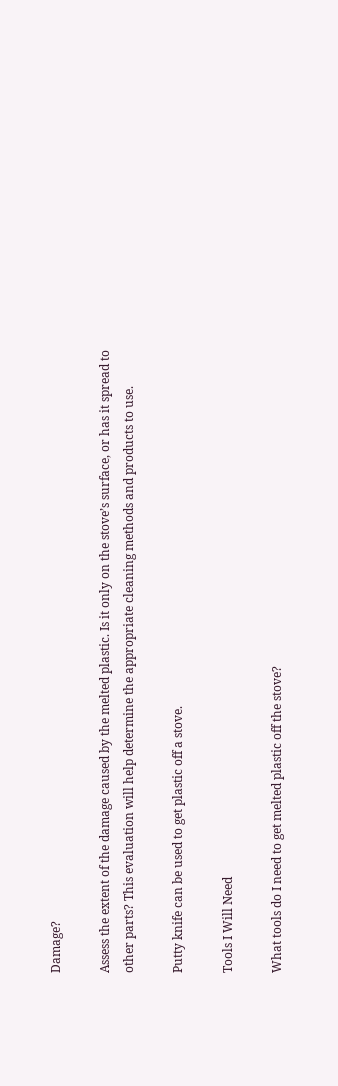Damage?

Assess the extent of the damage caused by the melted plastic. Is it only on the stove’s surface, or has it spread to other parts? This evaluation will help determine the appropriate cleaning methods and products to use.

Putty knife can be used to get plastic off a stove.

Tools I Will Need

What tools do I need to get melted plastic off the stove?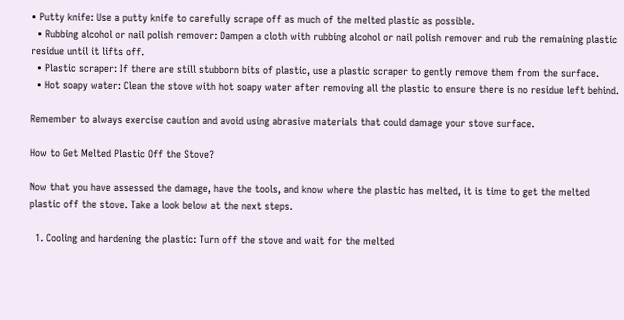• Putty knife: Use a putty knife to carefully scrape off as much of the melted plastic as possible.
  • Rubbing alcohol or nail polish remover: Dampen a cloth with rubbing alcohol or nail polish remover and rub the remaining plastic residue until it lifts off.
  • Plastic scraper: If there are still stubborn bits of plastic, use a plastic scraper to gently remove them from the surface.
  • Hot soapy water: Clean the stove with hot soapy water after removing all the plastic to ensure there is no residue left behind.

Remember to always exercise caution and avoid using abrasive materials that could damage your stove surface.

How to Get Melted Plastic Off the Stove?

Now that you have assessed the damage, have the tools, and know where the plastic has melted, it is time to get the melted plastic off the stove. Take a look below at the next steps.

  1. Cooling and hardening the plastic: Turn off the stove and wait for the melted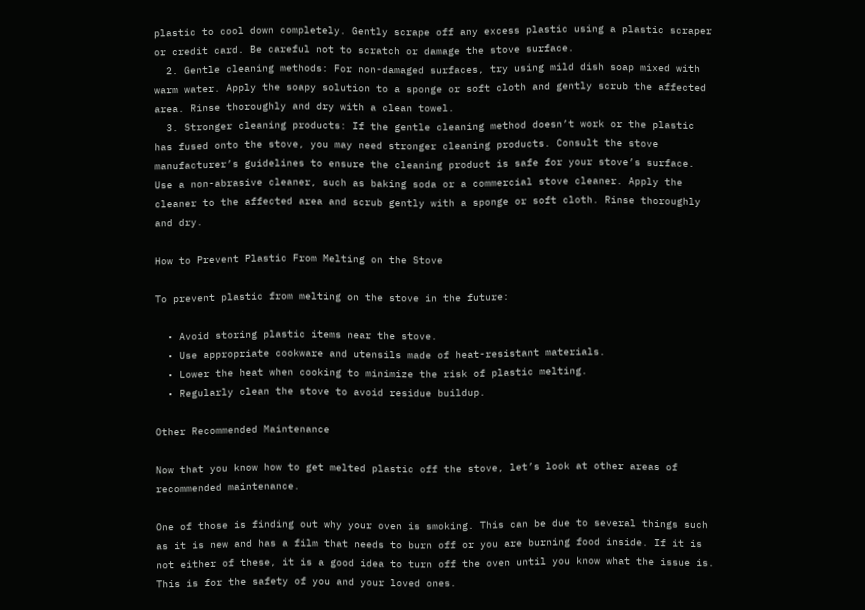plastic to cool down completely. Gently scrape off any excess plastic using a plastic scraper or credit card. Be careful not to scratch or damage the stove surface.
  2. Gentle cleaning methods: For non-damaged surfaces, try using mild dish soap mixed with warm water. Apply the soapy solution to a sponge or soft cloth and gently scrub the affected area. Rinse thoroughly and dry with a clean towel.
  3. Stronger cleaning products: If the gentle cleaning method doesn’t work or the plastic has fused onto the stove, you may need stronger cleaning products. Consult the stove manufacturer’s guidelines to ensure the cleaning product is safe for your stove’s surface. Use a non-abrasive cleaner, such as baking soda or a commercial stove cleaner. Apply the cleaner to the affected area and scrub gently with a sponge or soft cloth. Rinse thoroughly and dry.

How to Prevent Plastic From Melting on the Stove

To prevent plastic from melting on the stove in the future:

  • Avoid storing plastic items near the stove.
  • Use appropriate cookware and utensils made of heat-resistant materials.
  • Lower the heat when cooking to minimize the risk of plastic melting.
  • Regularly clean the stove to avoid residue buildup.

Other Recommended Maintenance

Now that you know how to get melted plastic off the stove, let’s look at other areas of recommended maintenance.

One of those is finding out why your oven is smoking. This can be due to several things such as it is new and has a film that needs to burn off or you are burning food inside. If it is not either of these, it is a good idea to turn off the oven until you know what the issue is. This is for the safety of you and your loved ones.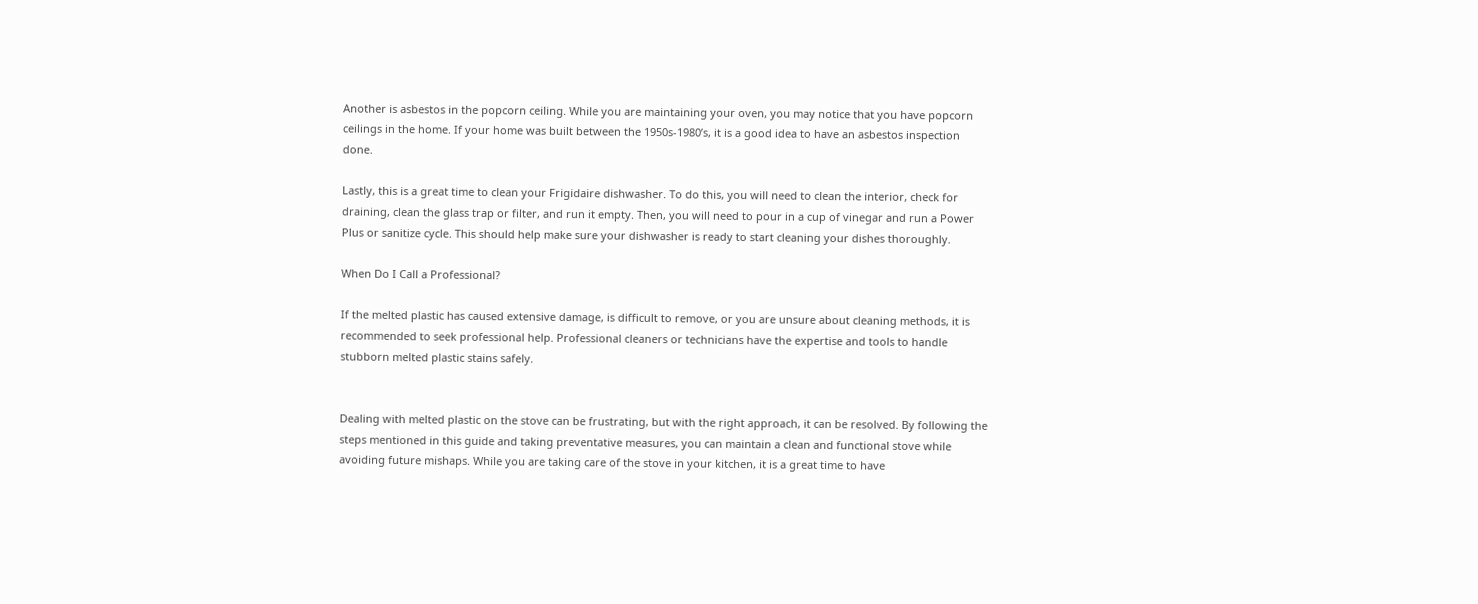Another is asbestos in the popcorn ceiling. While you are maintaining your oven, you may notice that you have popcorn ceilings in the home. If your home was built between the 1950s-1980’s, it is a good idea to have an asbestos inspection done.

Lastly, this is a great time to clean your Frigidaire dishwasher. To do this, you will need to clean the interior, check for draining, clean the glass trap or filter, and run it empty. Then, you will need to pour in a cup of vinegar and run a Power Plus or sanitize cycle. This should help make sure your dishwasher is ready to start cleaning your dishes thoroughly.

When Do I Call a Professional?

If the melted plastic has caused extensive damage, is difficult to remove, or you are unsure about cleaning methods, it is recommended to seek professional help. Professional cleaners or technicians have the expertise and tools to handle stubborn melted plastic stains safely.


Dealing with melted plastic on the stove can be frustrating, but with the right approach, it can be resolved. By following the steps mentioned in this guide and taking preventative measures, you can maintain a clean and functional stove while avoiding future mishaps. While you are taking care of the stove in your kitchen, it is a great time to have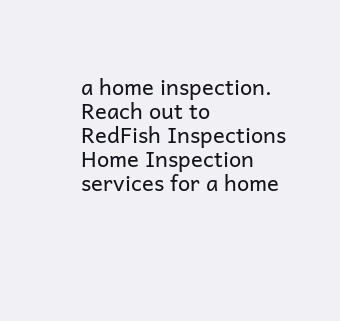a home inspection. Reach out to RedFish Inspections Home Inspection services for a home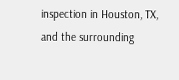inspection in Houston, TX, and the surrounding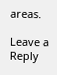areas.

Leave a Reply